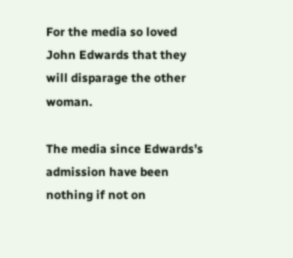For the media so loved John Edwards that they will disparage the other woman.

The media since Edwards’s admission have been nothing if not on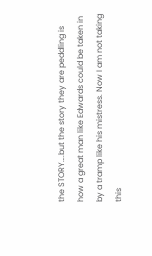the STORY….but the story they are peddling is how a great man like Edwards could be taken in by a tramp like his mistress. Now I am not taking this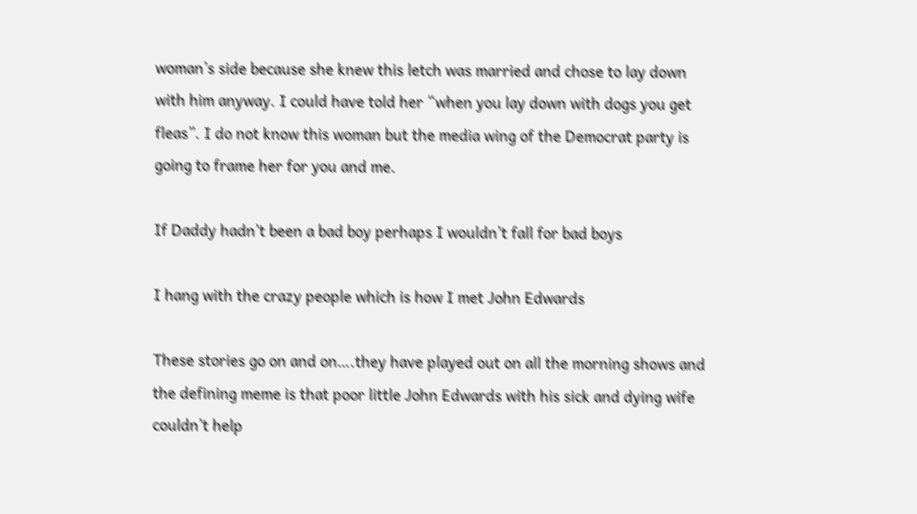woman’s side because she knew this letch was married and chose to lay down with him anyway. I could have told her “when you lay down with dogs you get fleas”. I do not know this woman but the media wing of the Democrat party is going to frame her for you and me.

If Daddy hadn’t been a bad boy perhaps I wouldn’t fall for bad boys

I hang with the crazy people which is how I met John Edwards

These stories go on and on….they have played out on all the morning shows and the defining meme is that poor little John Edwards with his sick and dying wife couldn’t help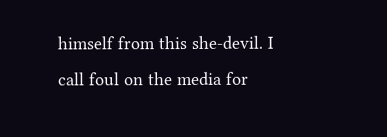himself from this she-devil. I call foul on the media for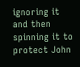ignoring it and then spinning it to protect John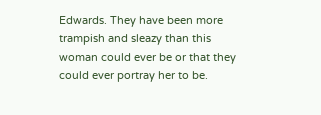Edwards. They have been more trampish and sleazy than this woman could ever be or that they could ever portray her to be.